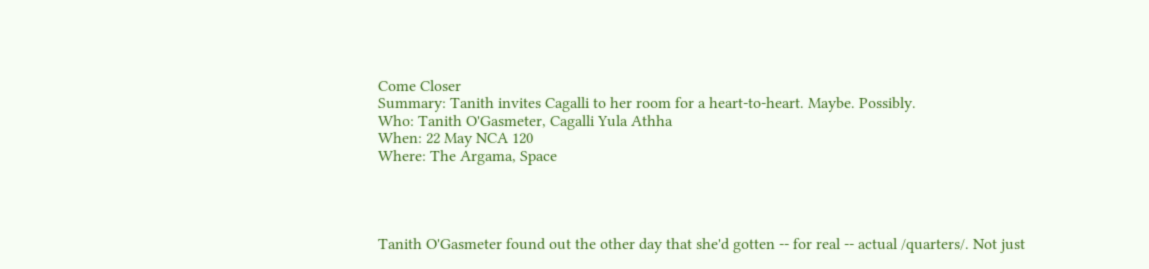Come Closer
Summary: Tanith invites Cagalli to her room for a heart-to-heart. Maybe. Possibly.
Who: Tanith O'Gasmeter, Cagalli Yula Athha
When: 22 May NCA 120
Where: The Argama, Space




Tanith O'Gasmeter found out the other day that she'd gotten -- for real -- actual /quarters/. Not just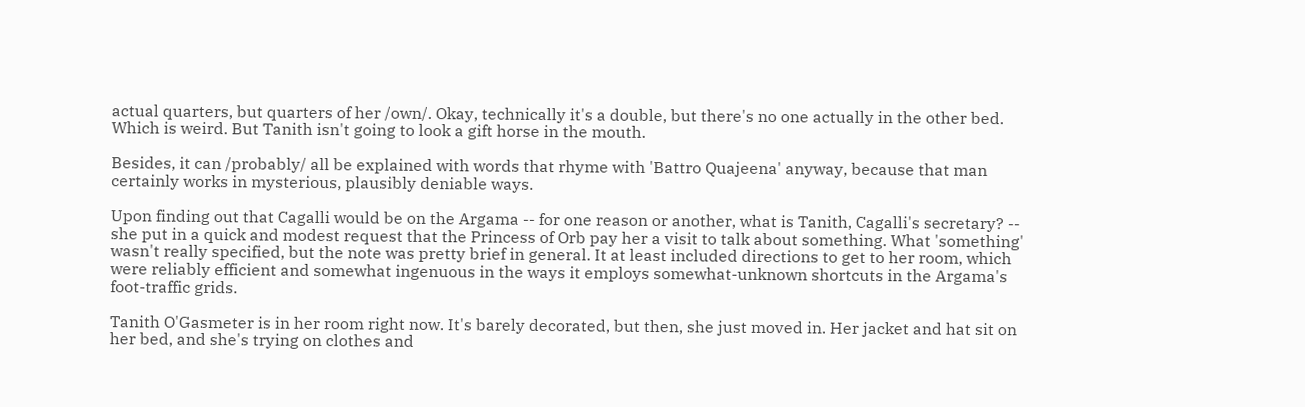actual quarters, but quarters of her /own/. Okay, technically it's a double, but there's no one actually in the other bed. Which is weird. But Tanith isn't going to look a gift horse in the mouth.

Besides, it can /probably/ all be explained with words that rhyme with 'Battro Quajeena' anyway, because that man certainly works in mysterious, plausibly deniable ways.

Upon finding out that Cagalli would be on the Argama -- for one reason or another, what is Tanith, Cagalli's secretary? -- she put in a quick and modest request that the Princess of Orb pay her a visit to talk about something. What 'something' wasn't really specified, but the note was pretty brief in general. It at least included directions to get to her room, which were reliably efficient and somewhat ingenuous in the ways it employs somewhat-unknown shortcuts in the Argama's foot-traffic grids.

Tanith O'Gasmeter is in her room right now. It's barely decorated, but then, she just moved in. Her jacket and hat sit on her bed, and she's trying on clothes and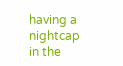having a nightcap in the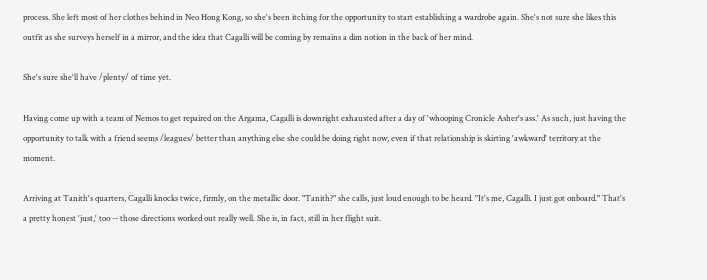process. She left most of her clothes behind in Neo Hong Kong, so she's been itching for the opportunity to start establishing a wardrobe again. She's not sure she likes this outfit as she surveys herself in a mirror, and the idea that Cagalli will be coming by remains a dim notion in the back of her mind.

She's sure she'll have /plenty/ of time yet.

Having come up with a team of Nemos to get repaired on the Argama, Cagalli is downright exhausted after a day of 'whooping Cronicle Asher's ass.' As such, just having the opportunity to talk with a friend seems /leagues/ better than anything else she could be doing right now, even if that relationship is skirting 'awkward' territory at the moment.

Arriving at Tanith's quarters, Cagalli knocks twice, firmly, on the metallic door. "Tanith?" she calls, just loud enough to be heard. "It's me, Cagalli. I just got onboard." That's a pretty honest 'just,' too -- those directions worked out really well. She is, in fact, still in her flight suit.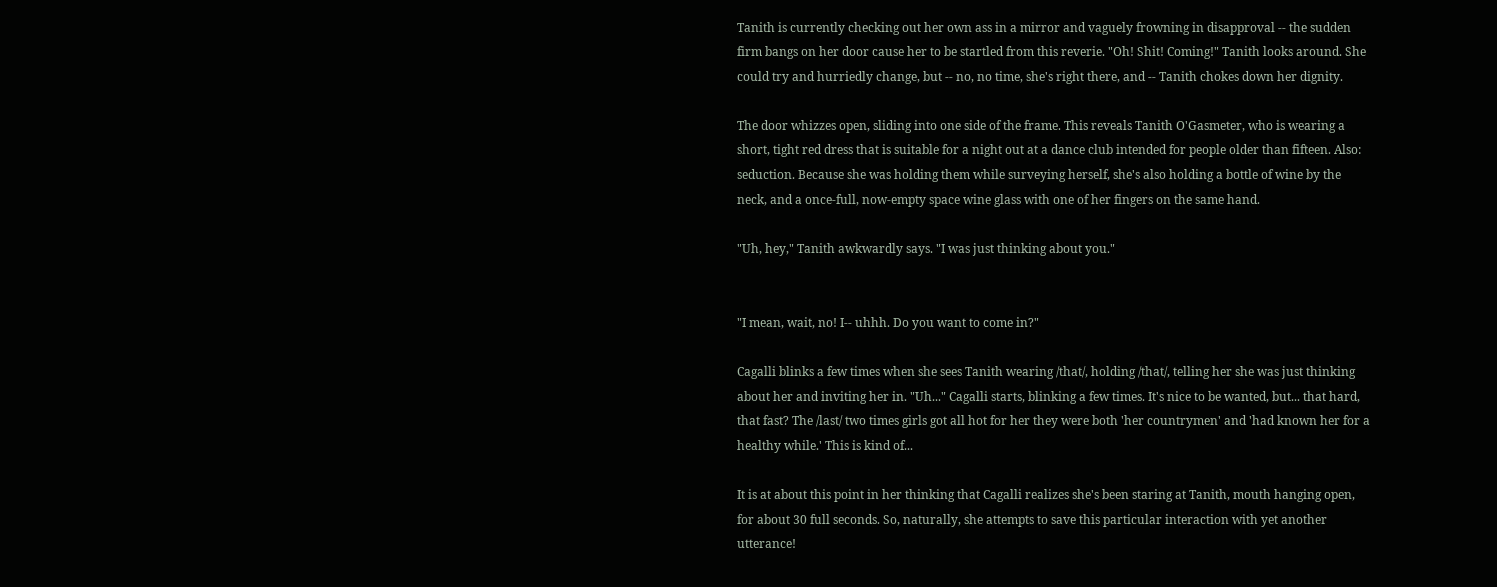Tanith is currently checking out her own ass in a mirror and vaguely frowning in disapproval -- the sudden firm bangs on her door cause her to be startled from this reverie. "Oh! Shit! Coming!" Tanith looks around. She could try and hurriedly change, but -- no, no time, she's right there, and -- Tanith chokes down her dignity.

The door whizzes open, sliding into one side of the frame. This reveals Tanith O'Gasmeter, who is wearing a short, tight red dress that is suitable for a night out at a dance club intended for people older than fifteen. Also: seduction. Because she was holding them while surveying herself, she's also holding a bottle of wine by the neck, and a once-full, now-empty space wine glass with one of her fingers on the same hand.

"Uh, hey," Tanith awkwardly says. "I was just thinking about you."


"I mean, wait, no! I-- uhhh. Do you want to come in?"

Cagalli blinks a few times when she sees Tanith wearing /that/, holding /that/, telling her she was just thinking about her and inviting her in. "Uh..." Cagalli starts, blinking a few times. It's nice to be wanted, but... that hard, that fast? The /last/ two times girls got all hot for her they were both 'her countrymen' and 'had known her for a healthy while.' This is kind of...

It is at about this point in her thinking that Cagalli realizes she's been staring at Tanith, mouth hanging open, for about 30 full seconds. So, naturally, she attempts to save this particular interaction with yet another utterance!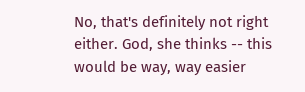No, that's definitely not right either. God, she thinks -- this would be way, way easier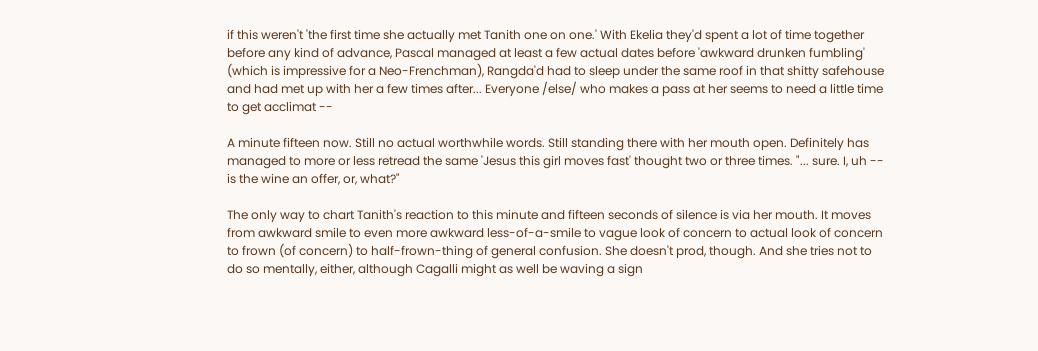if this weren't 'the first time she actually met Tanith one on one.' With Ekelia they'd spent a lot of time together before any kind of advance, Pascal managed at least a few actual dates before 'awkward drunken fumbling' (which is impressive for a Neo-Frenchman), Rangda'd had to sleep under the same roof in that shitty safehouse and had met up with her a few times after... Everyone /else/ who makes a pass at her seems to need a little time to get acclimat --

A minute fifteen now. Still no actual worthwhile words. Still standing there with her mouth open. Definitely has managed to more or less retread the same 'Jesus this girl moves fast' thought two or three times. "... sure. I, uh -- is the wine an offer, or, what?"

The only way to chart Tanith's reaction to this minute and fifteen seconds of silence is via her mouth. It moves from awkward smile to even more awkward less-of-a-smile to vague look of concern to actual look of concern to frown (of concern) to half-frown-thing of general confusion. She doesn't prod, though. And she tries not to do so mentally, either, although Cagalli might as well be waving a sign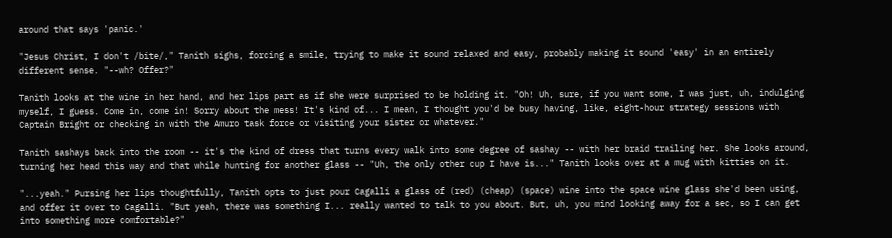around that says 'panic.'

"Jesus Christ, I don't /bite/," Tanith sighs, forcing a smile, trying to make it sound relaxed and easy, probably making it sound 'easy' in an entirely different sense. "--wh? Offer?"

Tanith looks at the wine in her hand, and her lips part as if she were surprised to be holding it. "Oh! Uh, sure, if you want some, I was just, uh, indulging myself, I guess. Come in, come in! Sorry about the mess! It's kind of... I mean, I thought you'd be busy having, like, eight-hour strategy sessions with Captain Bright or checking in with the Amuro task force or visiting your sister or whatever."

Tanith sashays back into the room -- it's the kind of dress that turns every walk into some degree of sashay -- with her braid trailing her. She looks around, turning her head this way and that while hunting for another glass -- "Uh, the only other cup I have is..." Tanith looks over at a mug with kitties on it.

"...yeah." Pursing her lips thoughtfully, Tanith opts to just pour Cagalli a glass of (red) (cheap) (space) wine into the space wine glass she'd been using, and offer it over to Cagalli. "But yeah, there was something I... really wanted to talk to you about. But, uh, you mind looking away for a sec, so I can get into something more comfortable?"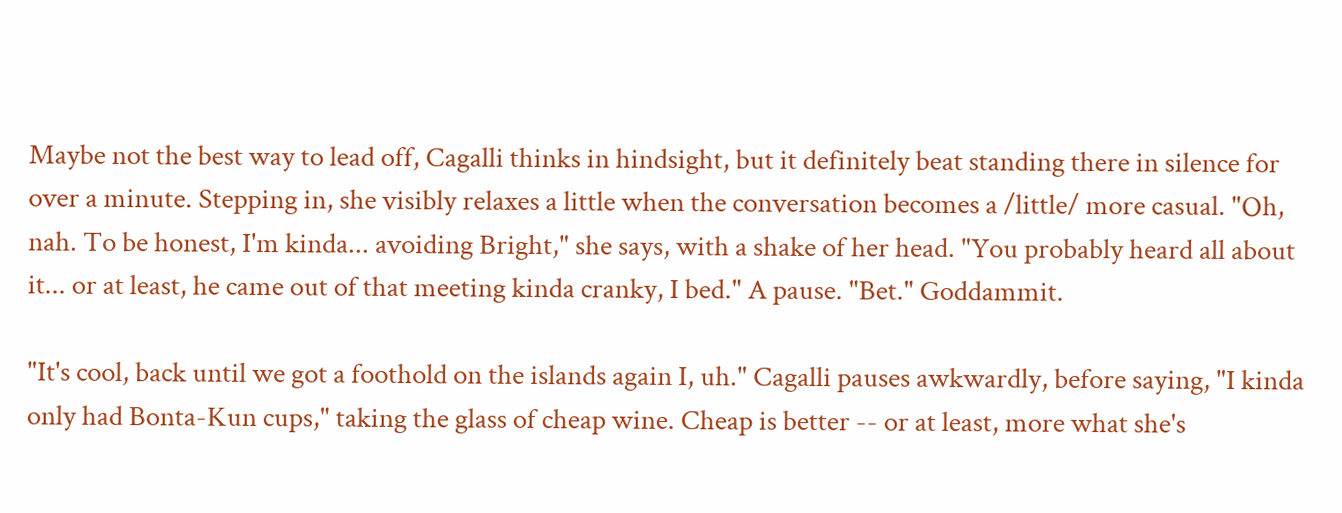Maybe not the best way to lead off, Cagalli thinks in hindsight, but it definitely beat standing there in silence for over a minute. Stepping in, she visibly relaxes a little when the conversation becomes a /little/ more casual. "Oh, nah. To be honest, I'm kinda... avoiding Bright," she says, with a shake of her head. "You probably heard all about it... or at least, he came out of that meeting kinda cranky, I bed." A pause. "Bet." Goddammit.

"It's cool, back until we got a foothold on the islands again I, uh." Cagalli pauses awkwardly, before saying, "I kinda only had Bonta-Kun cups," taking the glass of cheap wine. Cheap is better -- or at least, more what she's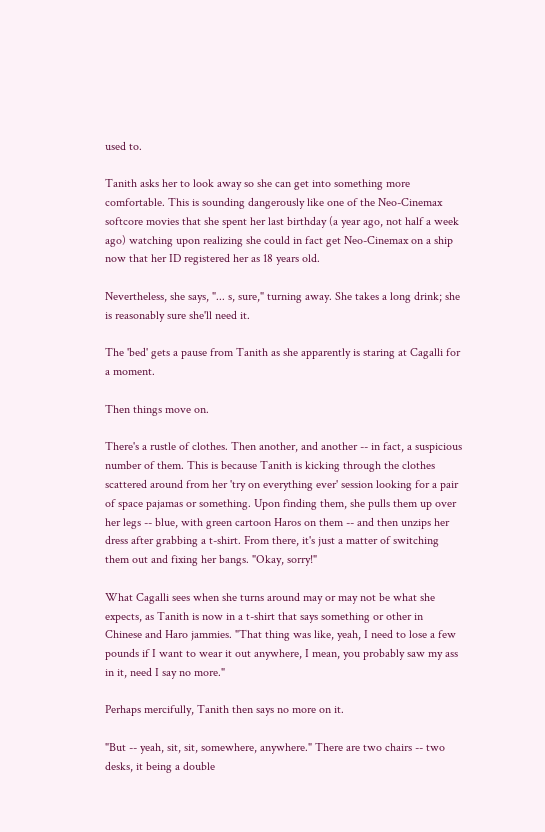used to.

Tanith asks her to look away so she can get into something more comfortable. This is sounding dangerously like one of the Neo-Cinemax softcore movies that she spent her last birthday (a year ago, not half a week ago) watching upon realizing she could in fact get Neo-Cinemax on a ship now that her ID registered her as 18 years old.

Nevertheless, she says, "... s, sure," turning away. She takes a long drink; she is reasonably sure she'll need it.

The 'bed' gets a pause from Tanith as she apparently is staring at Cagalli for a moment.

Then things move on.

There's a rustle of clothes. Then another, and another -- in fact, a suspicious number of them. This is because Tanith is kicking through the clothes scattered around from her 'try on everything ever' session looking for a pair of space pajamas or something. Upon finding them, she pulls them up over her legs -- blue, with green cartoon Haros on them -- and then unzips her dress after grabbing a t-shirt. From there, it's just a matter of switching them out and fixing her bangs. "Okay, sorry!"

What Cagalli sees when she turns around may or may not be what she expects, as Tanith is now in a t-shirt that says something or other in Chinese and Haro jammies. "That thing was like, yeah, I need to lose a few pounds if I want to wear it out anywhere, I mean, you probably saw my ass in it, need I say no more."

Perhaps mercifully, Tanith then says no more on it.

"But -- yeah, sit, sit, somewhere, anywhere." There are two chairs -- two desks, it being a double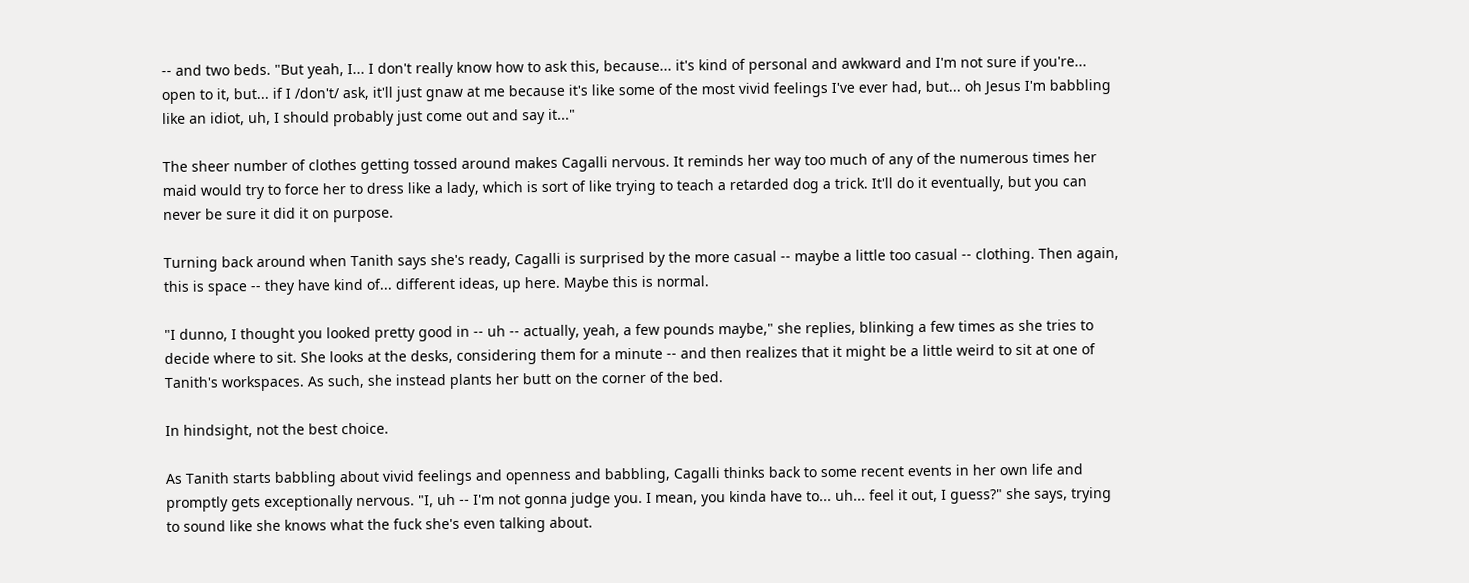-- and two beds. "But yeah, I... I don't really know how to ask this, because... it's kind of personal and awkward and I'm not sure if you're... open to it, but... if I /don't/ ask, it'll just gnaw at me because it's like some of the most vivid feelings I've ever had, but... oh Jesus I'm babbling like an idiot, uh, I should probably just come out and say it..."

The sheer number of clothes getting tossed around makes Cagalli nervous. It reminds her way too much of any of the numerous times her maid would try to force her to dress like a lady, which is sort of like trying to teach a retarded dog a trick. It'll do it eventually, but you can never be sure it did it on purpose.

Turning back around when Tanith says she's ready, Cagalli is surprised by the more casual -- maybe a little too casual -- clothing. Then again, this is space -- they have kind of... different ideas, up here. Maybe this is normal.

"I dunno, I thought you looked pretty good in -- uh -- actually, yeah, a few pounds maybe," she replies, blinking a few times as she tries to decide where to sit. She looks at the desks, considering them for a minute -- and then realizes that it might be a little weird to sit at one of Tanith's workspaces. As such, she instead plants her butt on the corner of the bed.

In hindsight, not the best choice.

As Tanith starts babbling about vivid feelings and openness and babbling, Cagalli thinks back to some recent events in her own life and promptly gets exceptionally nervous. "I, uh -- I'm not gonna judge you. I mean, you kinda have to... uh... feel it out, I guess?" she says, trying to sound like she knows what the fuck she's even talking about.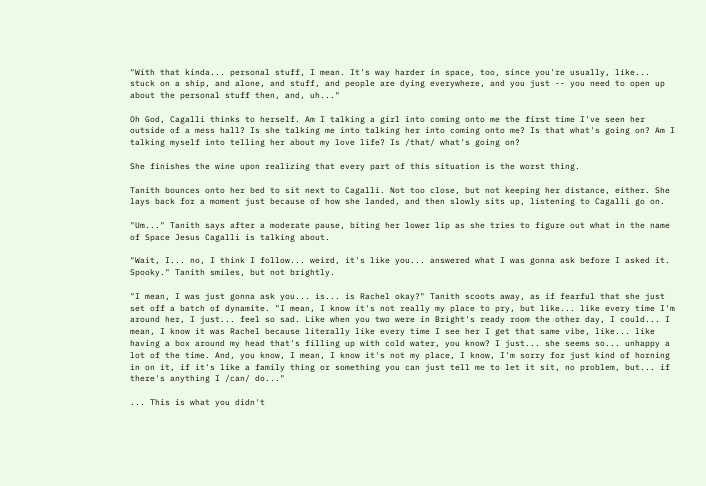"With that kinda... personal stuff, I mean. It's way harder in space, too, since you're usually, like... stuck on a ship, and alone, and stuff, and people are dying everywhere, and you just -- you need to open up about the personal stuff then, and, uh..."

Oh God, Cagalli thinks to herself. Am I talking a girl into coming onto me the first time I've seen her outside of a mess hall? Is she talking me into talking her into coming onto me? Is that what's going on? Am I talking myself into telling her about my love life? Is /that/ what's going on?

She finishes the wine upon realizing that every part of this situation is the worst thing.

Tanith bounces onto her bed to sit next to Cagalli. Not too close, but not keeping her distance, either. She lays back for a moment just because of how she landed, and then slowly sits up, listening to Cagalli go on.

"Um..." Tanith says after a moderate pause, biting her lower lip as she tries to figure out what in the name of Space Jesus Cagalli is talking about.

"Wait, I... no, I think I follow... weird, it's like you... answered what I was gonna ask before I asked it. Spooky." Tanith smiles, but not brightly.

"I mean, I was just gonna ask you... is... is Rachel okay?" Tanith scoots away, as if fearful that she just set off a batch of dynamite. "I mean, I know it's not really my place to pry, but like... like every time I'm around her, I just... feel so sad. Like when you two were in Bright's ready room the other day, I could... I mean, I know it was Rachel because literally like every time I see her I get that same vibe, like... like having a box around my head that's filling up with cold water, you know? I just... she seems so... unhappy a lot of the time. And, you know, I mean, I know it's not my place, I know, I'm sorry for just kind of horning in on it, if it's like a family thing or something you can just tell me to let it sit, no problem, but... if there's anything I /can/ do..."

... This is what you didn't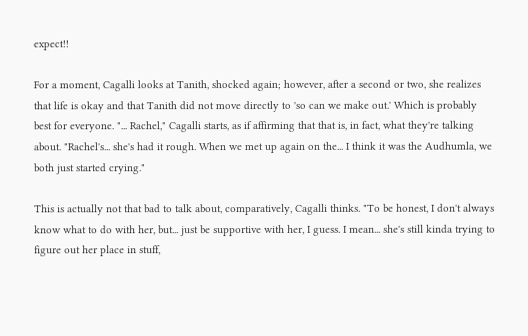expect!!

For a moment, Cagalli looks at Tanith, shocked again; however, after a second or two, she realizes that life is okay and that Tanith did not move directly to 'so can we make out.' Which is probably best for everyone. "... Rachel," Cagalli starts, as if affirming that that is, in fact, what they're talking about. "Rachel's... she's had it rough. When we met up again on the... I think it was the Audhumla, we both just started crying."

This is actually not that bad to talk about, comparatively, Cagalli thinks. "To be honest, I don't always know what to do with her, but... just be supportive with her, I guess. I mean... she's still kinda trying to figure out her place in stuff,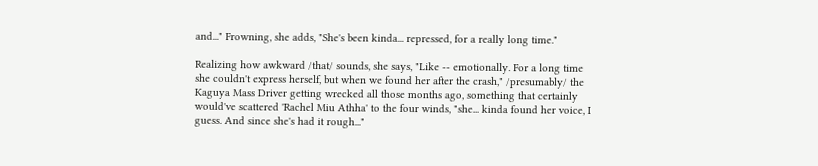and..." Frowning, she adds, "She's been kinda... repressed, for a really long time."

Realizing how awkward /that/ sounds, she says, "Like -- emotionally. For a long time she couldn't express herself, but when we found her after the crash," /presumably/ the Kaguya Mass Driver getting wrecked all those months ago, something that certainly would've scattered 'Rachel Miu Athha' to the four winds, "she... kinda found her voice, I guess. And since she's had it rough..."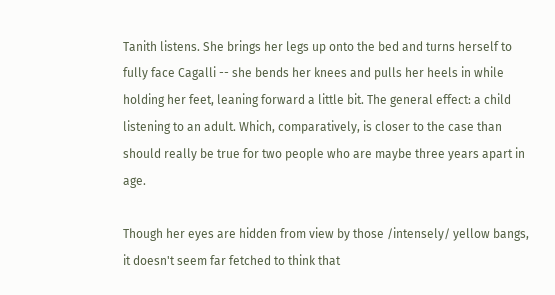Tanith listens. She brings her legs up onto the bed and turns herself to fully face Cagalli -- she bends her knees and pulls her heels in while holding her feet, leaning forward a little bit. The general effect: a child listening to an adult. Which, comparatively, is closer to the case than should really be true for two people who are maybe three years apart in age.

Though her eyes are hidden from view by those /intensely/ yellow bangs, it doesn't seem far fetched to think that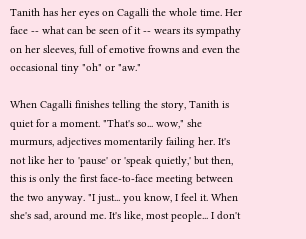Tanith has her eyes on Cagalli the whole time. Her face -- what can be seen of it -- wears its sympathy on her sleeves, full of emotive frowns and even the occasional tiny "oh" or "aw."

When Cagalli finishes telling the story, Tanith is quiet for a moment. "That's so... wow," she murmurs, adjectives momentarily failing her. It's not like her to 'pause' or 'speak quietly,' but then, this is only the first face-to-face meeting between the two anyway. "I just... you know, I feel it. When she's sad, around me. It's like, most people... I don't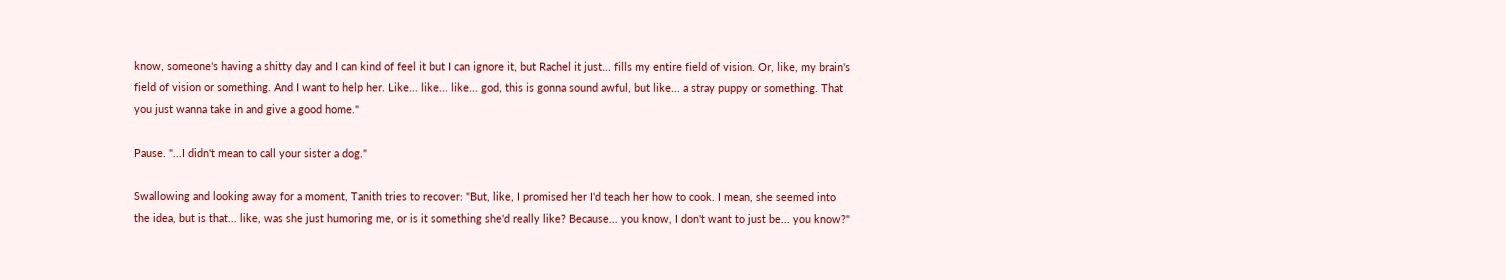know, someone's having a shitty day and I can kind of feel it but I can ignore it, but Rachel it just... fills my entire field of vision. Or, like, my brain's field of vision or something. And I want to help her. Like... like... like... god, this is gonna sound awful, but like... a stray puppy or something. That you just wanna take in and give a good home."

Pause. "...I didn't mean to call your sister a dog."

Swallowing and looking away for a moment, Tanith tries to recover: "But, like, I promised her I'd teach her how to cook. I mean, she seemed into the idea, but is that... like, was she just humoring me, or is it something she'd really like? Because... you know, I don't want to just be... you know?"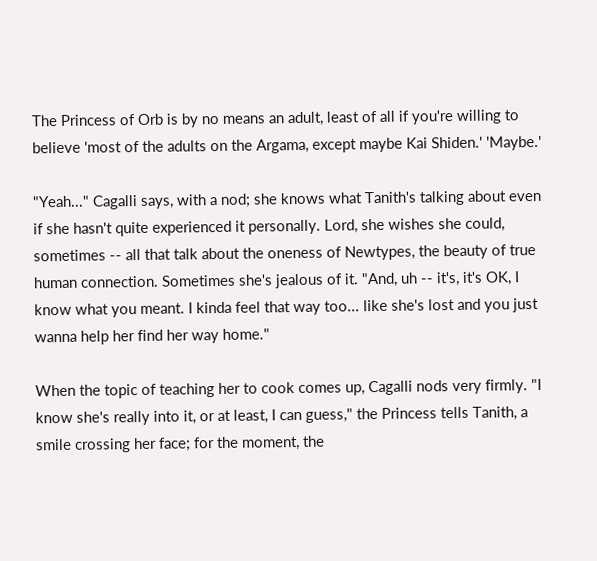The Princess of Orb is by no means an adult, least of all if you're willing to believe 'most of the adults on the Argama, except maybe Kai Shiden.' 'Maybe.'

"Yeah..." Cagalli says, with a nod; she knows what Tanith's talking about even if she hasn't quite experienced it personally. Lord, she wishes she could, sometimes -- all that talk about the oneness of Newtypes, the beauty of true human connection. Sometimes she's jealous of it. "And, uh -- it's, it's OK, I know what you meant. I kinda feel that way too... like she's lost and you just wanna help her find her way home."

When the topic of teaching her to cook comes up, Cagalli nods very firmly. "I know she's really into it, or at least, I can guess," the Princess tells Tanith, a smile crossing her face; for the moment, the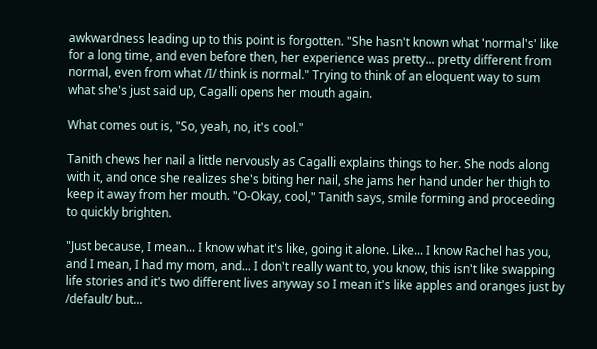awkwardness leading up to this point is forgotten. "She hasn't known what 'normal's' like for a long time, and even before then, her experience was pretty... pretty different from normal, even from what /I/ think is normal." Trying to think of an eloquent way to sum what she's just said up, Cagalli opens her mouth again.

What comes out is, "So, yeah, no, it's cool."

Tanith chews her nail a little nervously as Cagalli explains things to her. She nods along with it, and once she realizes she's biting her nail, she jams her hand under her thigh to keep it away from her mouth. "O-Okay, cool," Tanith says, smile forming and proceeding to quickly brighten.

"Just because, I mean... I know what it's like, going it alone. Like... I know Rachel has you, and I mean, I had my mom, and... I don't really want to, you know, this isn't like swapping life stories and it's two different lives anyway so I mean it's like apples and oranges just by /default/ but...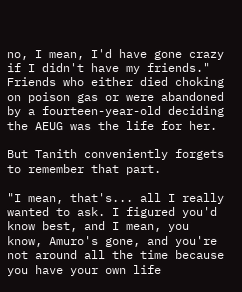no, I mean, I'd have gone crazy if I didn't have my friends." Friends who either died choking on poison gas or were abandoned by a fourteen-year-old deciding the AEUG was the life for her.

But Tanith conveniently forgets to remember that part.

"I mean, that's... all I really wanted to ask. I figured you'd know best, and I mean, you know, Amuro's gone, and you're not around all the time because you have your own life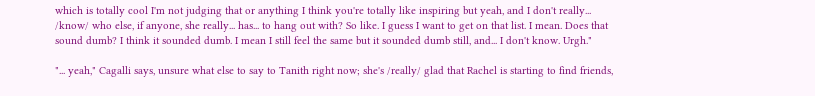which is totally cool I'm not judging that or anything I think you're totally like inspiring but yeah, and I don't really... /know/ who else, if anyone, she really... has... to hang out with? So like. I guess I want to get on that list. I mean. Does that sound dumb? I think it sounded dumb. I mean I still feel the same but it sounded dumb still, and... I don't know. Urgh."

"... yeah," Cagalli says, unsure what else to say to Tanith right now; she's /really/ glad that Rachel is starting to find friends,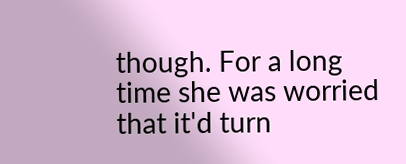though. For a long time she was worried that it'd turn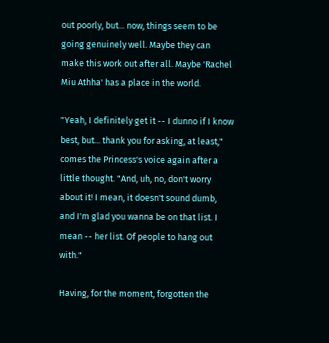out poorly, but... now, things seem to be going genuinely well. Maybe they can make this work out after all. Maybe 'Rachel Miu Athha' has a place in the world.

"Yeah, I definitely get it -- I dunno if I know best, but... thank you for asking, at least," comes the Princess's voice again after a little thought. "And, uh, no, don't worry about it! I mean, it doesn't sound dumb, and I'm glad you wanna be on that list. I mean -- her list. Of people to hang out with."

Having, for the moment, forgotten the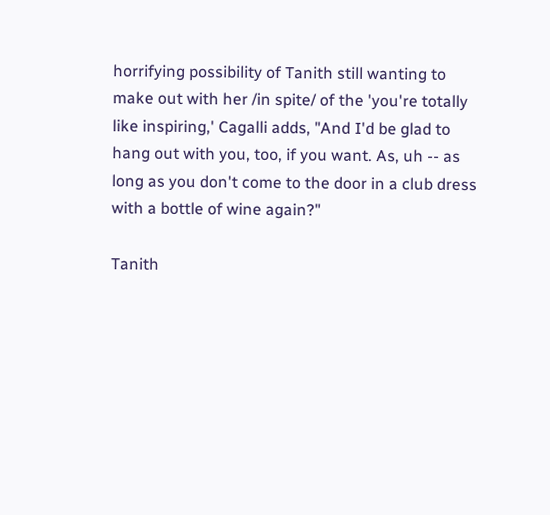horrifying possibility of Tanith still wanting to make out with her /in spite/ of the 'you're totally like inspiring,' Cagalli adds, "And I'd be glad to hang out with you, too, if you want. As, uh -- as long as you don't come to the door in a club dress with a bottle of wine again?"

Tanith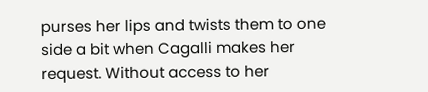purses her lips and twists them to one side a bit when Cagalli makes her request. Without access to her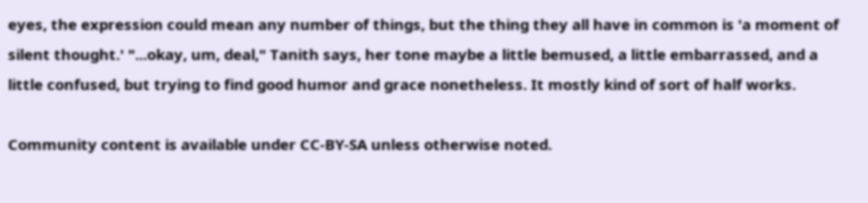eyes, the expression could mean any number of things, but the thing they all have in common is 'a moment of silent thought.' "...okay, um, deal," Tanith says, her tone maybe a little bemused, a little embarrassed, and a little confused, but trying to find good humor and grace nonetheless. It mostly kind of sort of half works.

Community content is available under CC-BY-SA unless otherwise noted.